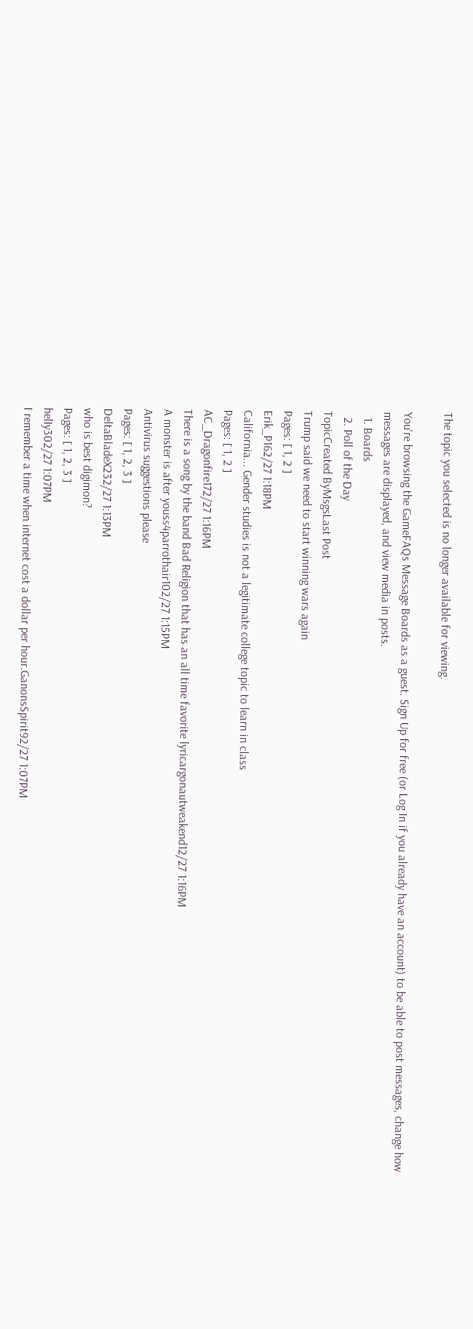The topic you selected is no longer available for viewing.

You're browsing the GameFAQs Message Boards as a guest. Sign Up for free (or Log In if you already have an account) to be able to post messages, change how messages are displayed, and view media in posts.
  1. Boards
  2. Poll of the Day
TopicCreated ByMsgsLast Post
Trump said we need to start winning wars again
Pages: [ 1, 2 ]
Erik_P162/27 1:18PM
California... Gender studies is not a legitimate college topic to learn in class
Pages: [ 1, 2 ]
AC_Dragonfire172/27 1:16PM
There is a song by the band Bad Religion that has an all time favorite lyricargonautweakend12/27 1:16PM
A monster is after youss4parrothair102/27 1:15PM
Antivirus suggestions please
Pages: [ 1, 2, 3 ]
DeltaBladeX232/27 1:13PM
who is best digimon?
Pages: [ 1, 2, 3 ]
helIy302/27 1:07PM
I remember a time when internet cost a dollar per hour.GanonsSpirit92/27 1:07PM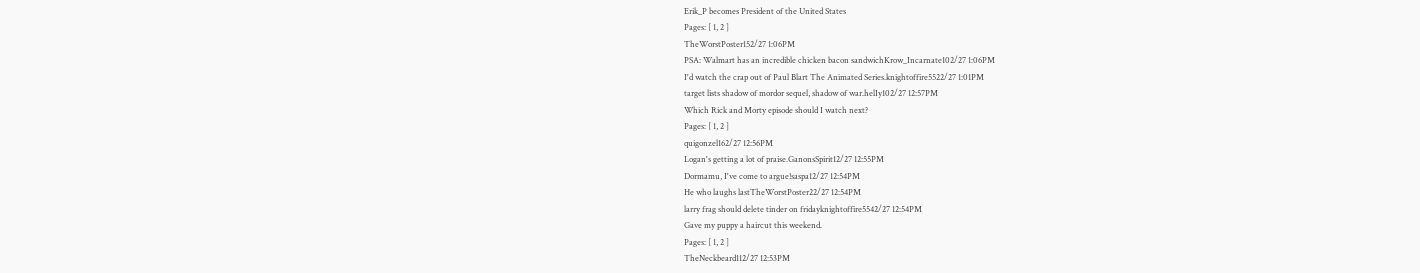Erik_P becomes President of the United States
Pages: [ 1, 2 ]
TheWorstPoster152/27 1:06PM
PSA: Walmart has an incredible chicken bacon sandwichKrow_Incarnate102/27 1:06PM
I'd watch the crap out of Paul Blart The Animated Series.knightoffire5522/27 1:01PM
target lists shadow of mordor sequel, shadow of war.helIy102/27 12:57PM
Which Rick and Morty episode should I watch next?
Pages: [ 1, 2 ]
quigonzel162/27 12:56PM
Logan's getting a lot of praise.GanonsSpirit12/27 12:55PM
Dormamu, I've come to argue!saspa12/27 12:54PM
He who laughs lastTheWorstPoster22/27 12:54PM
larry frag should delete tinder on fridayknightoffire5542/27 12:54PM
Gave my puppy a haircut this weekend.
Pages: [ 1, 2 ]
TheNeckbeard112/27 12:53PM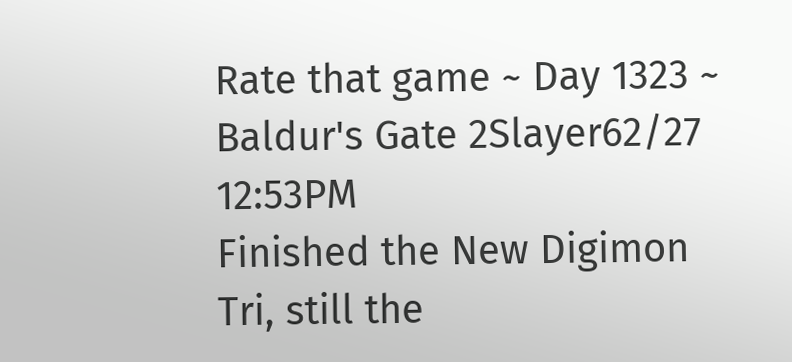Rate that game ~ Day 1323 ~ Baldur's Gate 2Slayer62/27 12:53PM
Finished the New Digimon Tri, still the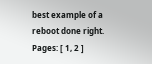best example of a reboot done right.
Pages: [ 1, 2 ]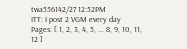twa556142/27 12:52PM
ITT: I post 2 VGM every day
Pages: [ 1, 2, 3, 4, 5, ... 8, 9, 10, 11, 12 ]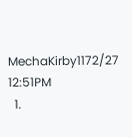MechaKirby1172/27 12:51PM
  1.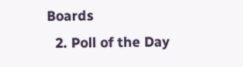Boards
  2. Poll of the Day